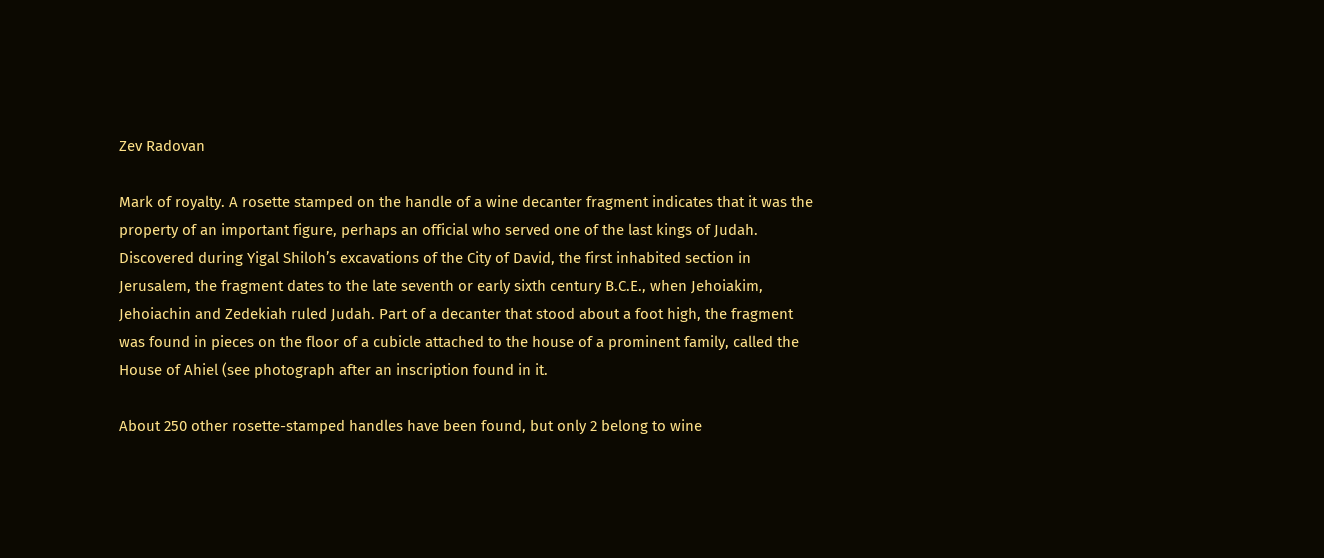Zev Radovan

Mark of royalty. A rosette stamped on the handle of a wine decanter fragment indicates that it was the property of an important figure, perhaps an official who served one of the last kings of Judah. Discovered during Yigal Shiloh’s excavations of the City of David, the first inhabited section in Jerusalem, the fragment dates to the late seventh or early sixth century B.C.E., when Jehoiakim, Jehoiachin and Zedekiah ruled Judah. Part of a decanter that stood about a foot high, the fragment was found in pieces on the floor of a cubicle attached to the house of a prominent family, called the House of Ahiel (see photograph after an inscription found in it.

About 250 other rosette-stamped handles have been found, but only 2 belong to wine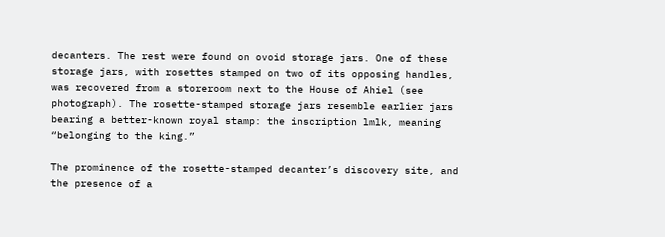decanters. The rest were found on ovoid storage jars. One of these storage jars, with rosettes stamped on two of its opposing handles, was recovered from a storeroom next to the House of Ahiel (see photograph). The rosette-stamped storage jars resemble earlier jars bearing a better-known royal stamp: the inscription lmlk, meaning “belonging to the king.”

The prominence of the rosette-stamped decanter’s discovery site, and the presence of a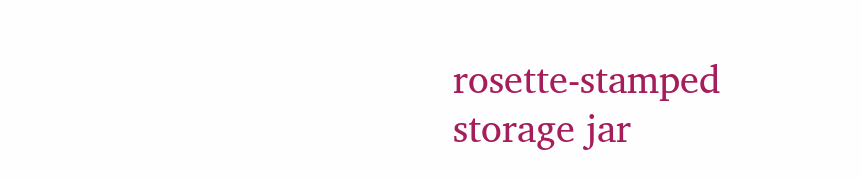rosette-stamped storage jar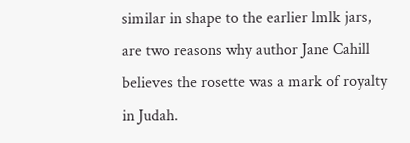similar in shape to the earlier lmlk jars, are two reasons why author Jane Cahill believes the rosette was a mark of royalty in Judah.